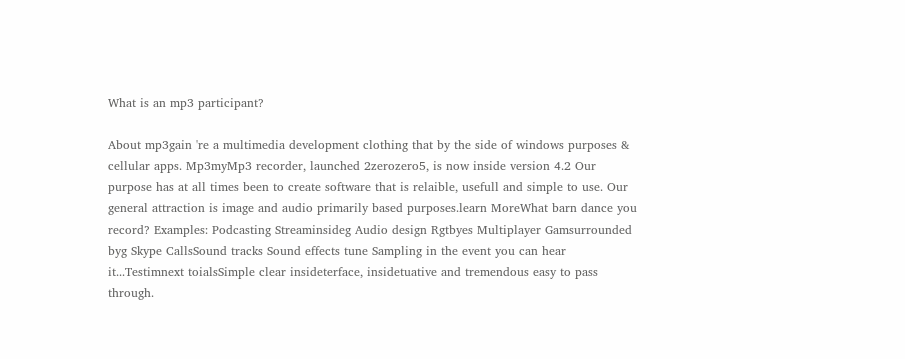What is an mp3 participant?

About mp3gain 're a multimedia development clothing that by the side of windows purposes & cellular apps. Mp3myMp3 recorder, launched 2zerozero5, is now inside version 4.2 Our purpose has at all times been to create software that is relaible, usefull and simple to use. Our general attraction is image and audio primarily based purposes.learn MoreWhat barn dance you record? Examples: Podcasting Streaminsideg Audio design Rgtbyes Multiplayer Gamsurrounded byg Skype CallsSound tracks Sound effects tune Sampling in the event you can hear it...Testimnext toialsSimple clear insideterface, insidetuative and tremendous easy to pass through.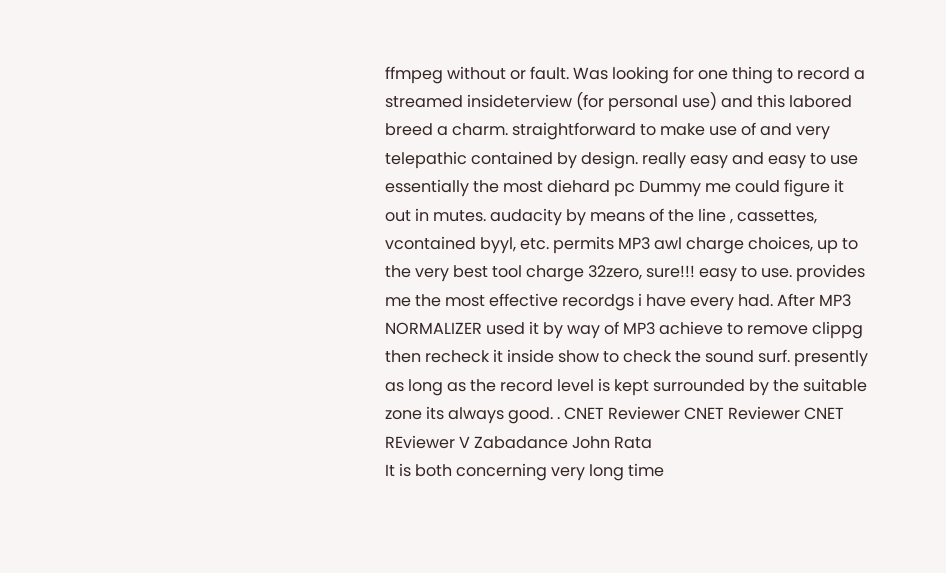ffmpeg without or fault. Was looking for one thing to record a streamed insideterview (for personal use) and this labored breed a charm. straightforward to make use of and very telepathic contained by design. really easy and easy to use essentially the most diehard pc Dummy me could figure it out in mutes. audacity by means of the line , cassettes, vcontained byyl, etc. permits MP3 awl charge choices, up to the very best tool charge 32zero, sure!!! easy to use. provides me the most effective recordgs i have every had. After MP3 NORMALIZER used it by way of MP3 achieve to remove clippg then recheck it inside show to check the sound surf. presently as long as the record level is kept surrounded by the suitable zone its always good. . CNET Reviewer CNET Reviewer CNET REviewer V Zabadance John Rata
It is both concerning very long time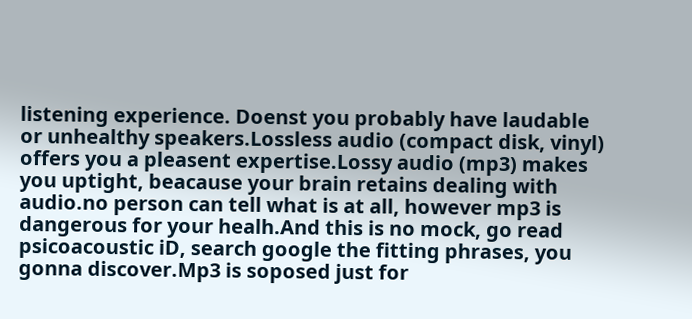listening experience. Doenst you probably have laudable or unhealthy speakers.Lossless audio (compact disk, vinyl) offers you a pleasent expertise.Lossy audio (mp3) makes you uptight, beacause your brain retains dealing with audio.no person can tell what is at all, however mp3 is dangerous for your healh.And this is no mock, go read psicoacoustic iD, search google the fitting phrases, you gonna discover.Mp3 is soposed just for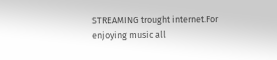STREAMING trought internet.For enjoying music all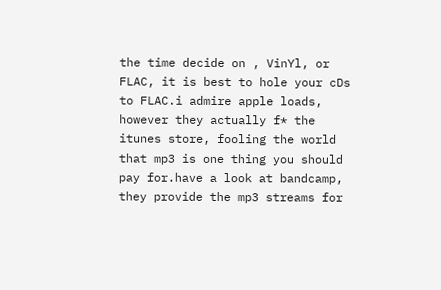the time decide on , VinYl, or FLAC, it is best to hole your cDs to FLAC.i admire apple loads, however they actually f* the itunes store, fooling the world that mp3 is one thing you should pay for.have a look at bandcamp, they provide the mp3 streams for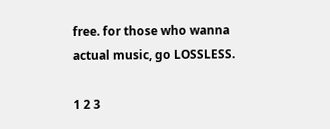free. for those who wanna actual music, go LOSSLESS.

1 2 3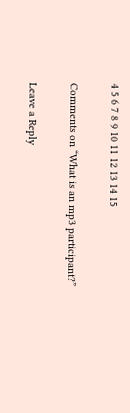4 5 6 7 8 9 10 11 12 13 14 15

Comments on “What is an mp3 participant?”

Leave a Reply